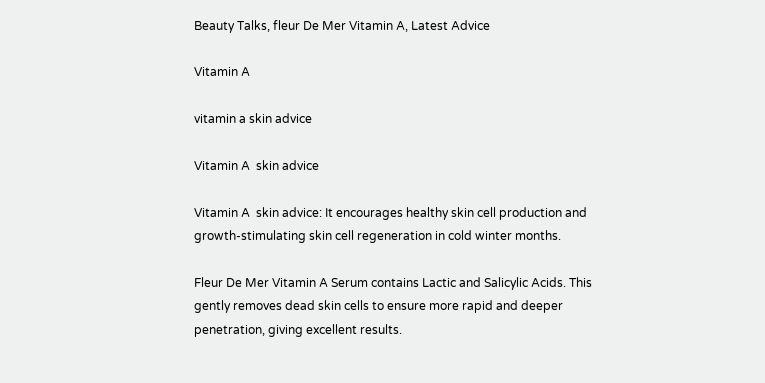Beauty Talks, fleur De Mer Vitamin A, Latest Advice

Vitamin A

vitamin a skin advice

Vitamin A  skin advice

Vitamin A  skin advice: It encourages healthy skin cell production and growth-stimulating skin cell regeneration in cold winter months.

Fleur De Mer Vitamin A Serum contains Lactic and Salicylic Acids. This gently removes dead skin cells to ensure more rapid and deeper penetration, giving excellent results.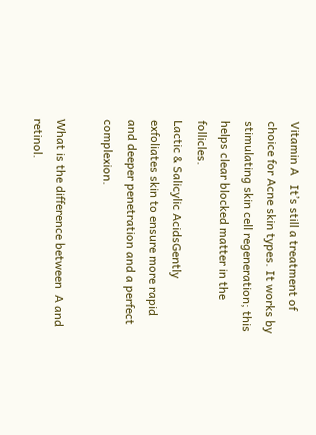Vitamin A   It’s still a treatment of choice for Acne skin types. It works by stimulating skin cell regeneration; this helps clear blocked matter in the follicles.
Lactic & Salicylic AcidsGently exfoliates skin to ensure more rapid and deeper penetration and a perfect complexion.

What is the difference between  A and retinol.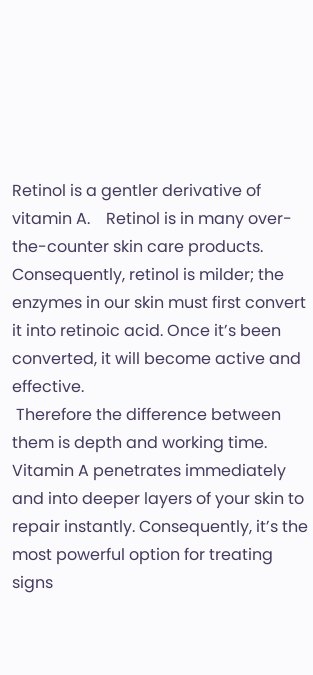Retinol is a gentler derivative of vitamin A.    Retinol is in many over-the-counter skin care products.
Consequently, retinol is milder; the enzymes in our skin must first convert it into retinoic acid. Once it’s been converted, it will become active and effective.
 Therefore the difference between them is depth and working time.   Vitamin A penetrates immediately and into deeper layers of your skin to repair instantly. Consequently, it’s the most powerful option for treating signs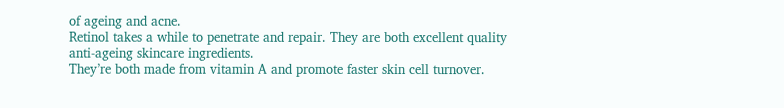of ageing and acne.
Retinol takes a while to penetrate and repair. They are both excellent quality anti-ageing skincare ingredients.
They’re both made from vitamin A and promote faster skin cell turnover.